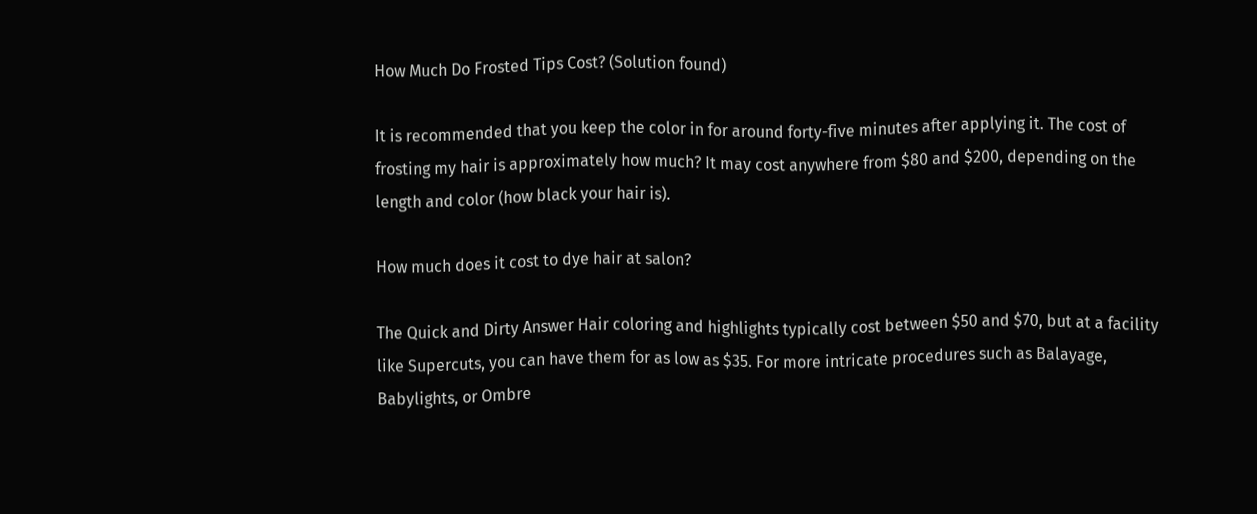How Much Do Frosted Tips Cost? (Solution found)

It is recommended that you keep the color in for around forty-five minutes after applying it. The cost of frosting my hair is approximately how much? It may cost anywhere from $80 and $200, depending on the length and color (how black your hair is).

How much does it cost to dye hair at salon?

The Quick and Dirty Answer Hair coloring and highlights typically cost between $50 and $70, but at a facility like Supercuts, you can have them for as low as $35. For more intricate procedures such as Balayage, Babylights, or Ombre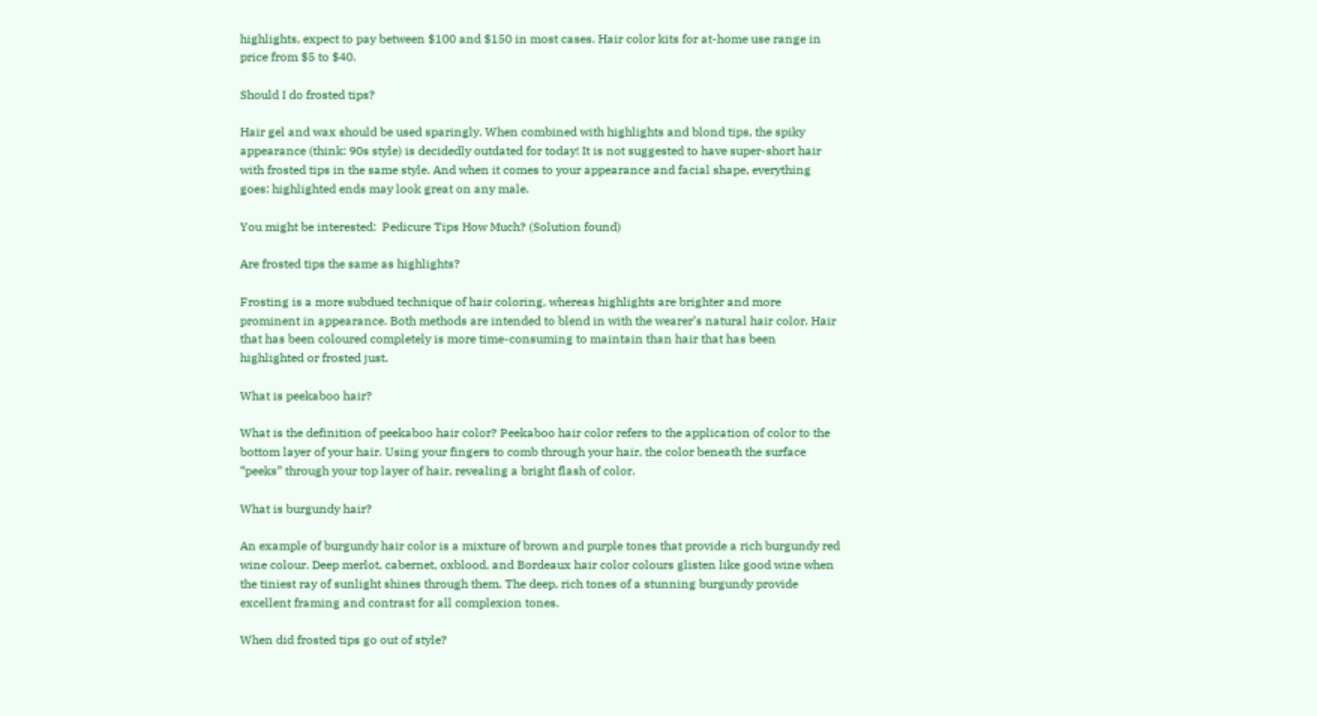highlights, expect to pay between $100 and $150 in most cases. Hair color kits for at-home use range in price from $5 to $40.

Should I do frosted tips?

Hair gel and wax should be used sparingly. When combined with highlights and blond tips, the spiky appearance (think: 90s style) is decidedly outdated for today! It is not suggested to have super-short hair with frosted tips in the same style. And when it comes to your appearance and facial shape, everything goes: highlighted ends may look great on any male.

You might be interested:  Pedicure Tips How Much? (Solution found)

Are frosted tips the same as highlights?

Frosting is a more subdued technique of hair coloring, whereas highlights are brighter and more prominent in appearance. Both methods are intended to blend in with the wearer’s natural hair color. Hair that has been coloured completely is more time-consuming to maintain than hair that has been highlighted or frosted just.

What is peekaboo hair?

What is the definition of peekaboo hair color? Peekaboo hair color refers to the application of color to the bottom layer of your hair. Using your fingers to comb through your hair, the color beneath the surface “peeks” through your top layer of hair, revealing a bright flash of color.

What is burgundy hair?

An example of burgundy hair color is a mixture of brown and purple tones that provide a rich burgundy red wine colour. Deep merlot, cabernet, oxblood, and Bordeaux hair color colours glisten like good wine when the tiniest ray of sunlight shines through them. The deep, rich tones of a stunning burgundy provide excellent framing and contrast for all complexion tones.

When did frosted tips go out of style?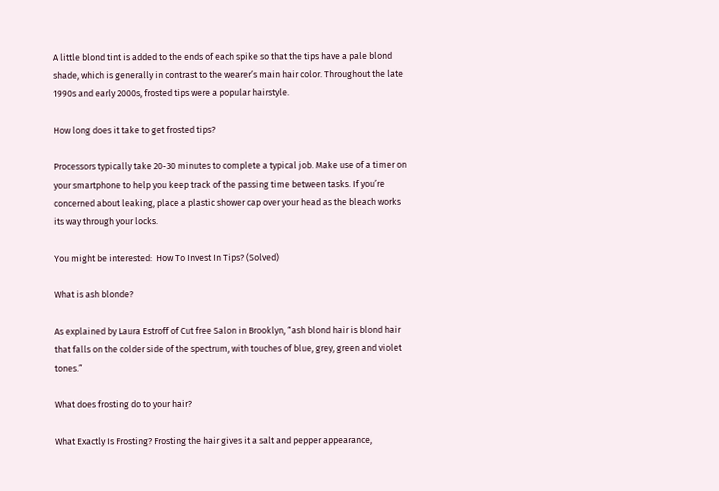A little blond tint is added to the ends of each spike so that the tips have a pale blond shade, which is generally in contrast to the wearer’s main hair color. Throughout the late 1990s and early 2000s, frosted tips were a popular hairstyle.

How long does it take to get frosted tips?

Processors typically take 20-30 minutes to complete a typical job. Make use of a timer on your smartphone to help you keep track of the passing time between tasks. If you’re concerned about leaking, place a plastic shower cap over your head as the bleach works its way through your locks.

You might be interested:  How To Invest In Tips? (Solved)

What is ash blonde?

As explained by Laura Estroff of Cut free Salon in Brooklyn, “ash blond hair is blond hair that falls on the colder side of the spectrum, with touches of blue, grey, green and violet tones.”

What does frosting do to your hair?

What Exactly Is Frosting? Frosting the hair gives it a salt and pepper appearance,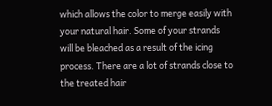which allows the color to merge easily with your natural hair. Some of your strands will be bleached as a result of the icing process. There are a lot of strands close to the treated hair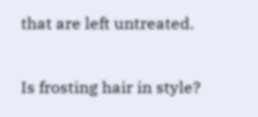that are left untreated.

Is frosting hair in style?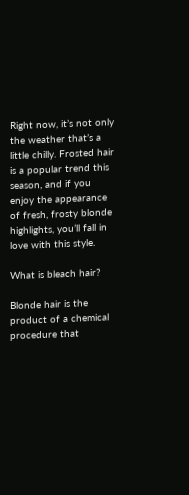Right now, it’s not only the weather that’s a little chilly. Frosted hair is a popular trend this season, and if you enjoy the appearance of fresh, frosty blonde highlights, you’ll fall in love with this style.

What is bleach hair?

Blonde hair is the product of a chemical procedure that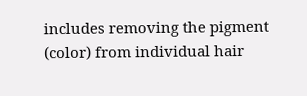includes removing the pigment (color) from individual hair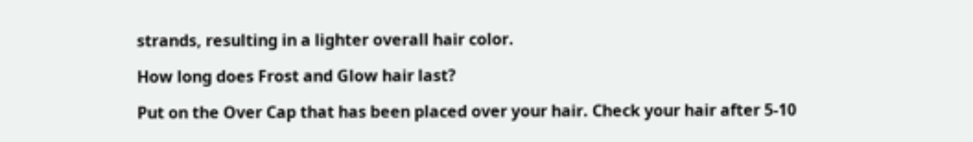strands, resulting in a lighter overall hair color.

How long does Frost and Glow hair last?

Put on the Over Cap that has been placed over your hair. Check your hair after 5-10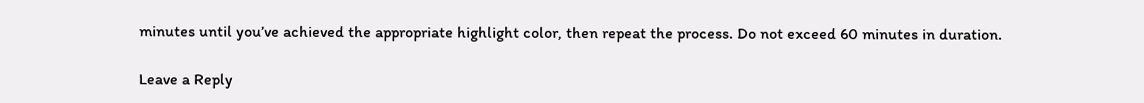minutes until you’ve achieved the appropriate highlight color, then repeat the process. Do not exceed 60 minutes in duration.

Leave a Reply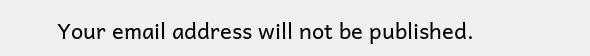Your email address will not be published.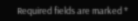Required fields are marked *